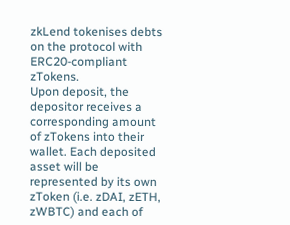zkLend tokenises debts on the protocol with ERC20-compliant zTokens.
Upon deposit, the depositor receives a corresponding amount of zTokens into their wallet. Each deposited asset will be represented by its own zToken (i.e. zDAI, zETH, zWBTC) and each of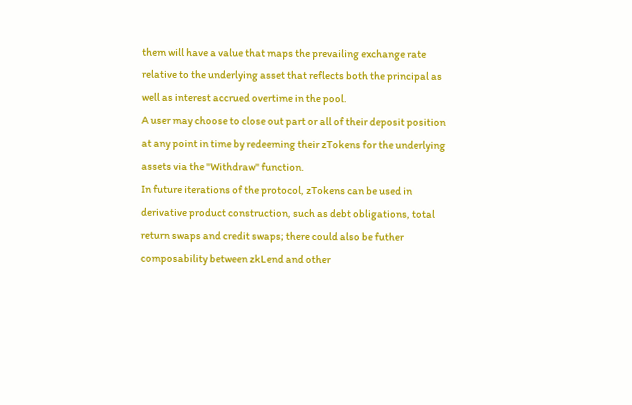them will have a value that maps the prevailing exchange rate relative to the underlying asset that reflects both the principal as well as interest accrued overtime in the pool.
A user may choose to close out part or all of their deposit position at any point in time by redeeming their zTokens for the underlying assets via the "Withdraw" function.
In future iterations of the protocol, zTokens can be used in derivative product construction, such as debt obligations, total return swaps and credit swaps; there could also be futher composability between zkLend and other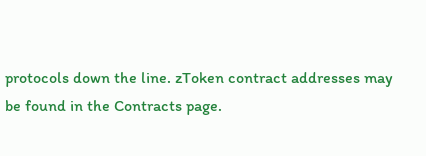protocols down the line. zToken contract addresses may be found in the Contracts page.